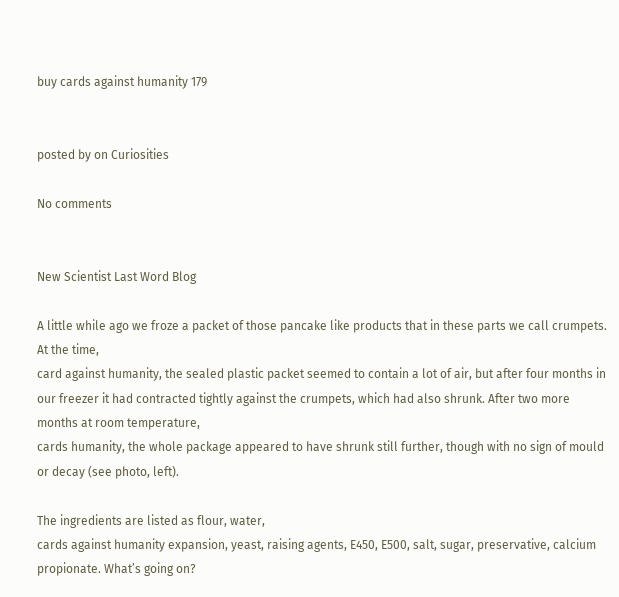buy cards against humanity 179


posted by on Curiosities

No comments


New Scientist Last Word Blog

A little while ago we froze a packet of those pancake like products that in these parts we call crumpets. At the time,
card against humanity, the sealed plastic packet seemed to contain a lot of air, but after four months in our freezer it had contracted tightly against the crumpets, which had also shrunk. After two more months at room temperature,
cards humanity, the whole package appeared to have shrunk still further, though with no sign of mould or decay (see photo, left).

The ingredients are listed as flour, water,
cards against humanity expansion, yeast, raising agents, E450, E500, salt, sugar, preservative, calcium propionate. What’s going on?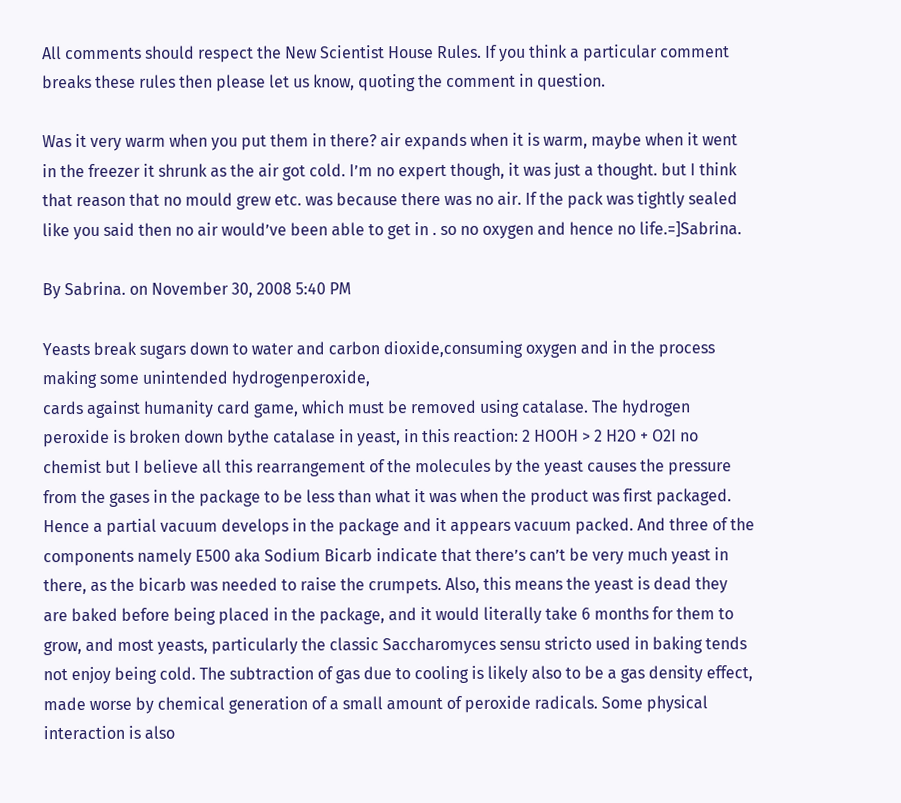All comments should respect the New Scientist House Rules. If you think a particular comment breaks these rules then please let us know, quoting the comment in question.

Was it very warm when you put them in there? air expands when it is warm, maybe when it went in the freezer it shrunk as the air got cold. I’m no expert though, it was just a thought. but I think that reason that no mould grew etc. was because there was no air. If the pack was tightly sealed like you said then no air would’ve been able to get in . so no oxygen and hence no life.=]Sabrina.

By Sabrina. on November 30, 2008 5:40 PM

Yeasts break sugars down to water and carbon dioxide,consuming oxygen and in the process making some unintended hydrogenperoxide,
cards against humanity card game, which must be removed using catalase. The hydrogen peroxide is broken down bythe catalase in yeast, in this reaction: 2 HOOH > 2 H2O + O2I no chemist but I believe all this rearrangement of the molecules by the yeast causes the pressure from the gases in the package to be less than what it was when the product was first packaged. Hence a partial vacuum develops in the package and it appears vacuum packed. And three of the components namely E500 aka Sodium Bicarb indicate that there’s can’t be very much yeast in there, as the bicarb was needed to raise the crumpets. Also, this means the yeast is dead they are baked before being placed in the package, and it would literally take 6 months for them to grow, and most yeasts, particularly the classic Saccharomyces sensu stricto used in baking tends not enjoy being cold. The subtraction of gas due to cooling is likely also to be a gas density effect, made worse by chemical generation of a small amount of peroxide radicals. Some physical interaction is also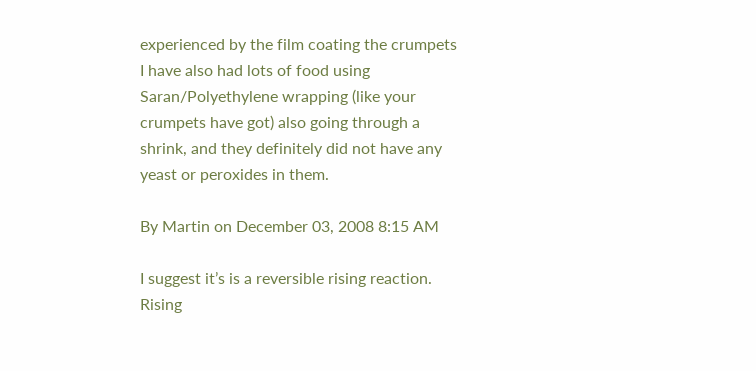experienced by the film coating the crumpets I have also had lots of food using Saran/Polyethylene wrapping (like your crumpets have got) also going through a shrink, and they definitely did not have any yeast or peroxides in them.

By Martin on December 03, 2008 8:15 AM

I suggest it’s is a reversible rising reaction. Rising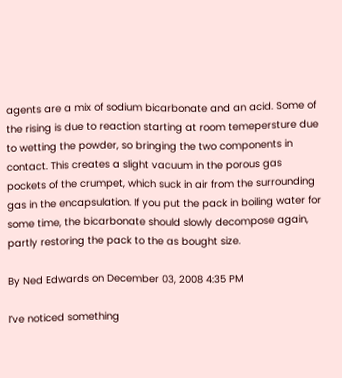agents are a mix of sodium bicarbonate and an acid. Some of the rising is due to reaction starting at room temepersture due to wetting the powder, so bringing the two components in contact. This creates a slight vacuum in the porous gas pockets of the crumpet, which suck in air from the surrounding gas in the encapsulation. If you put the pack in boiling water for some time, the bicarbonate should slowly decompose again, partly restoring the pack to the as bought size.

By Ned Edwards on December 03, 2008 4:35 PM

I’ve noticed something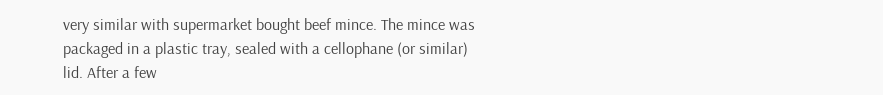very similar with supermarket bought beef mince. The mince was packaged in a plastic tray, sealed with a cellophane (or similar) lid. After a few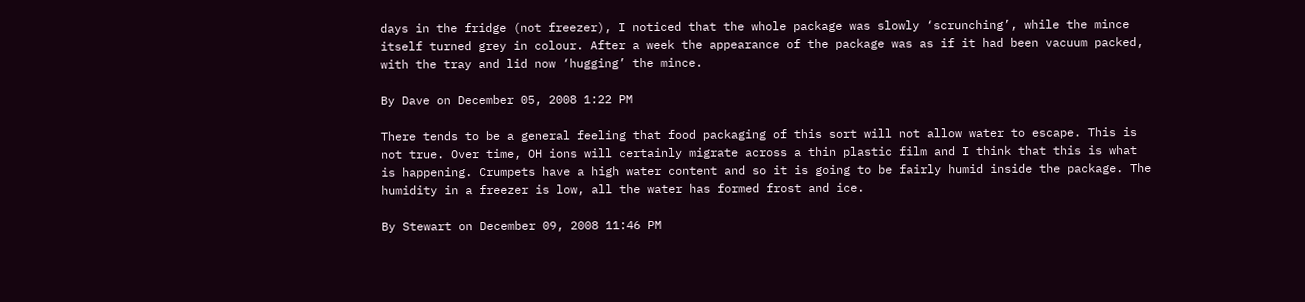days in the fridge (not freezer), I noticed that the whole package was slowly ‘scrunching’, while the mince itself turned grey in colour. After a week the appearance of the package was as if it had been vacuum packed, with the tray and lid now ‘hugging’ the mince.

By Dave on December 05, 2008 1:22 PM

There tends to be a general feeling that food packaging of this sort will not allow water to escape. This is not true. Over time, OH ions will certainly migrate across a thin plastic film and I think that this is what is happening. Crumpets have a high water content and so it is going to be fairly humid inside the package. The humidity in a freezer is low, all the water has formed frost and ice.

By Stewart on December 09, 2008 11:46 PM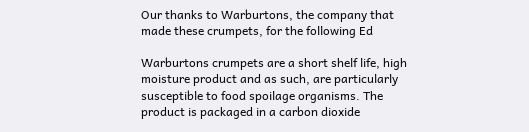Our thanks to Warburtons, the company that made these crumpets, for the following Ed

Warburtons crumpets are a short shelf life, high moisture product and as such, are particularly susceptible to food spoilage organisms. The product is packaged in a carbon dioxide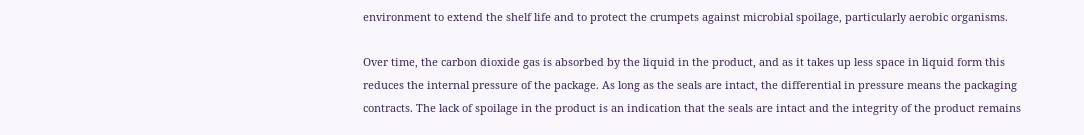environment to extend the shelf life and to protect the crumpets against microbial spoilage, particularly aerobic organisms.

Over time, the carbon dioxide gas is absorbed by the liquid in the product, and as it takes up less space in liquid form this reduces the internal pressure of the package. As long as the seals are intact, the differential in pressure means the packaging contracts. The lack of spoilage in the product is an indication that the seals are intact and the integrity of the product remains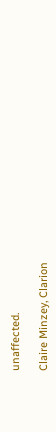unaffected.

Claire Minzey, Clarion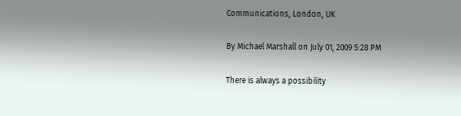Communications, London, UK

By Michael Marshall on July 01, 2009 5:28 PM

There is always a possibility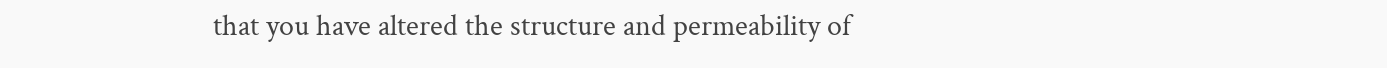that you have altered the structure and permeability of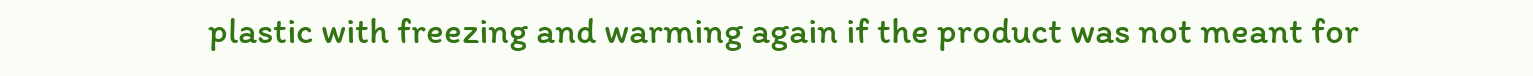plastic with freezing and warming again if the product was not meant for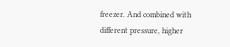freezer. And combined with different pressure, higher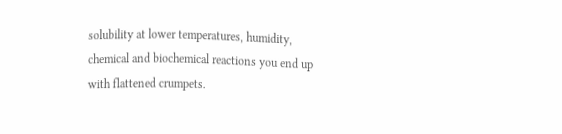solubility at lower temperatures, humidity, chemical and biochemical reactions you end up with flattened crumpets.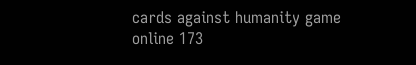cards against humanity game online 173